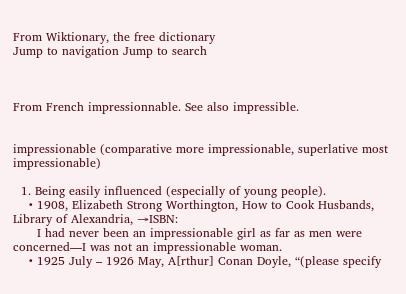From Wiktionary, the free dictionary
Jump to navigation Jump to search



From French impressionnable. See also impressible.


impressionable (comparative more impressionable, superlative most impressionable)

  1. Being easily influenced (especially of young people).
    • 1908, Elizabeth Strong Worthington, How to Cook Husbands, Library of Alexandria, →ISBN:
      I had never been an impressionable girl as far as men were concerned—I was not an impressionable woman.
    • 1925 July – 1926 May, A[rthur] Conan Doyle, “(please specify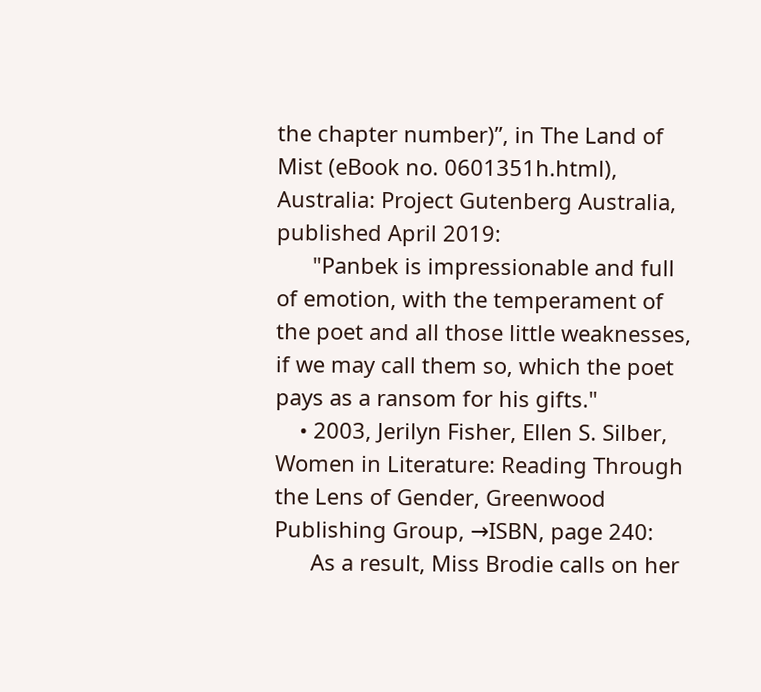the chapter number)”, in The Land of Mist (eBook no. 0601351h.html), Australia: Project Gutenberg Australia, published April 2019:
      "Panbek is impressionable and full of emotion, with the temperament of the poet and all those little weaknesses, if we may call them so, which the poet pays as a ransom for his gifts."
    • 2003, Jerilyn Fisher, Ellen S. Silber, Women in Literature: Reading Through the Lens of Gender, Greenwood Publishing Group, →ISBN, page 240:
      As a result, Miss Brodie calls on her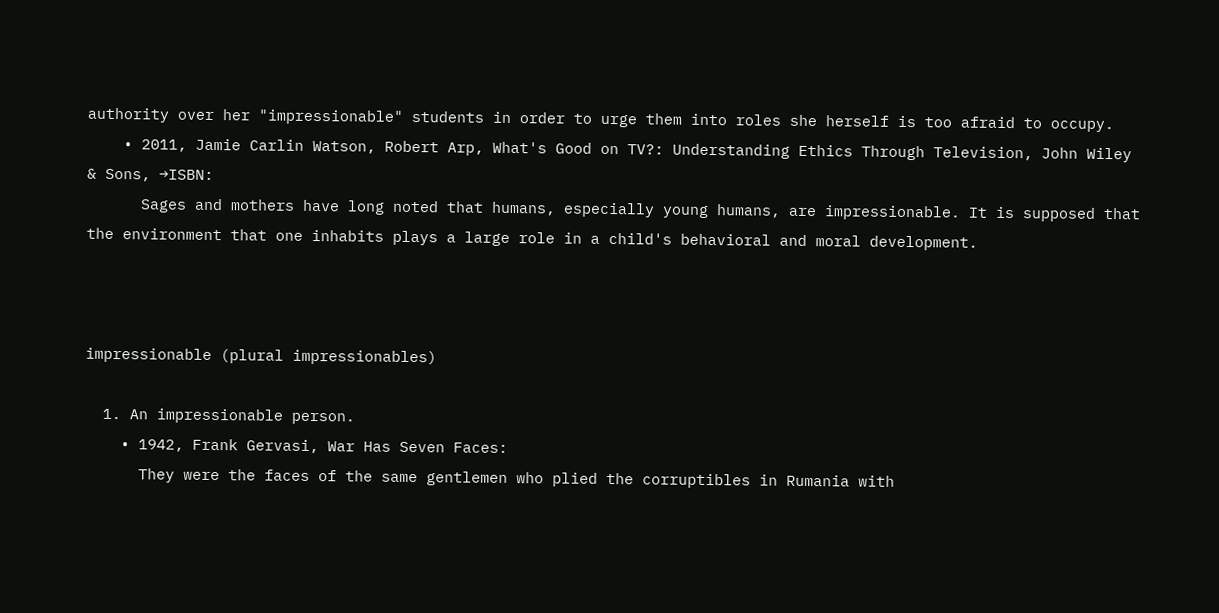authority over her "impressionable" students in order to urge them into roles she herself is too afraid to occupy.
    • 2011, Jamie Carlin Watson, Robert Arp, What's Good on TV?: Understanding Ethics Through Television, John Wiley & Sons, →ISBN:
      Sages and mothers have long noted that humans, especially young humans, are impressionable. It is supposed that the environment that one inhabits plays a large role in a child's behavioral and moral development.



impressionable (plural impressionables)

  1. An impressionable person.
    • 1942, Frank Gervasi, War Has Seven Faces:
      They were the faces of the same gentlemen who plied the corruptibles in Rumania with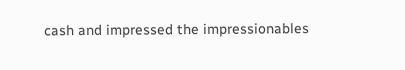cash and impressed the impressionables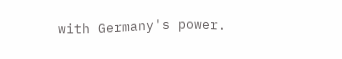with Germany's power.